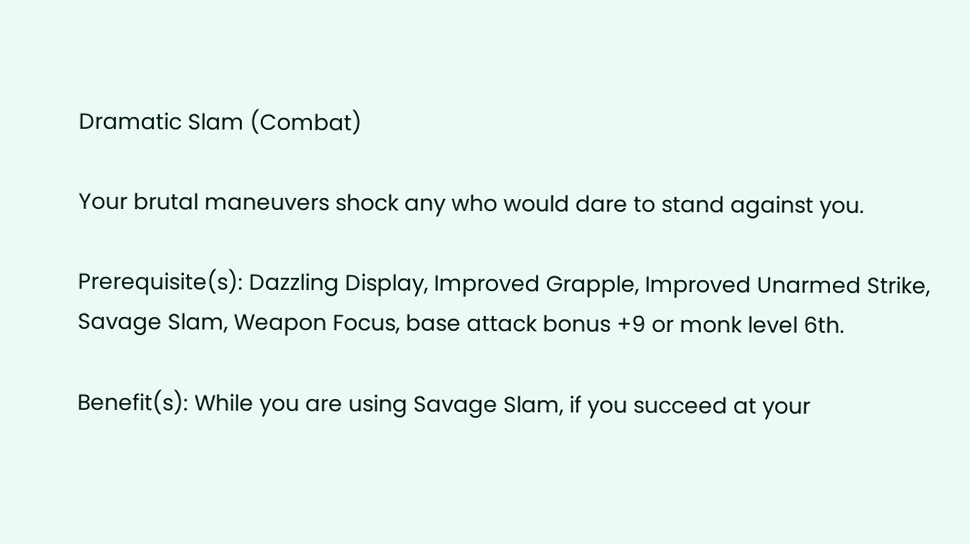Dramatic Slam (Combat)

Your brutal maneuvers shock any who would dare to stand against you.

Prerequisite(s): Dazzling Display, Improved Grapple, Improved Unarmed Strike, Savage Slam, Weapon Focus, base attack bonus +9 or monk level 6th.

Benefit(s): While you are using Savage Slam, if you succeed at your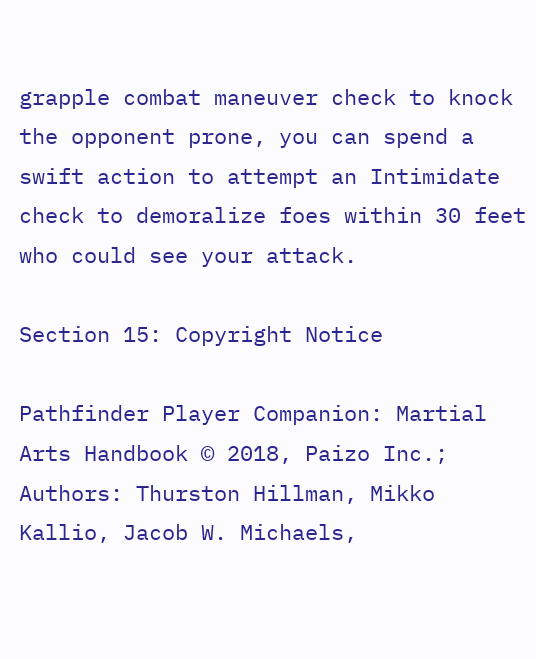grapple combat maneuver check to knock the opponent prone, you can spend a swift action to attempt an Intimidate check to demoralize foes within 30 feet who could see your attack.

Section 15: Copyright Notice

Pathfinder Player Companion: Martial Arts Handbook © 2018, Paizo Inc.; Authors: Thurston Hillman, Mikko Kallio, Jacob W. Michaels,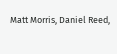Matt Morris, Daniel Reed,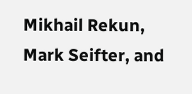Mikhail Rekun, Mark Seifter, and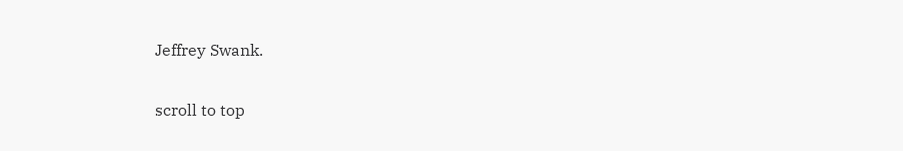Jeffrey Swank.

scroll to top